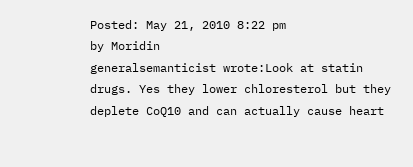Posted: May 21, 2010 8:22 pm
by Moridin
generalsemanticist wrote:Look at statin drugs. Yes they lower chloresterol but they deplete CoQ10 and can actually cause heart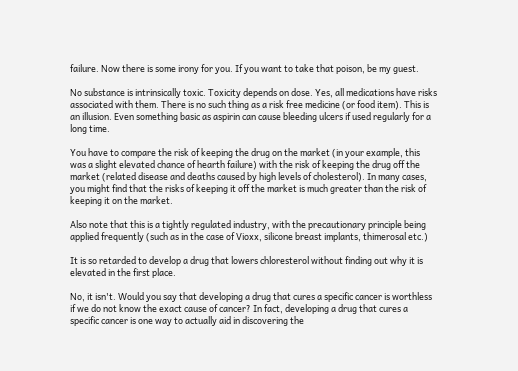failure. Now there is some irony for you. If you want to take that poison, be my guest.

No substance is intrinsically toxic. Toxicity depends on dose. Yes, all medications have risks associated with them. There is no such thing as a risk free medicine (or food item). This is an illusion. Even something basic as aspirin can cause bleeding ulcers if used regularly for a long time.

You have to compare the risk of keeping the drug on the market (in your example, this was a slight elevated chance of hearth failure) with the risk of keeping the drug off the market (related disease and deaths caused by high levels of cholesterol). In many cases, you might find that the risks of keeping it off the market is much greater than the risk of keeping it on the market.

Also note that this is a tightly regulated industry, with the precautionary principle being applied frequently (such as in the case of Vioxx, silicone breast implants, thimerosal etc.)

It is so retarded to develop a drug that lowers chloresterol without finding out why it is elevated in the first place.

No, it isn't. Would you say that developing a drug that cures a specific cancer is worthless if we do not know the exact cause of cancer? In fact, developing a drug that cures a specific cancer is one way to actually aid in discovering the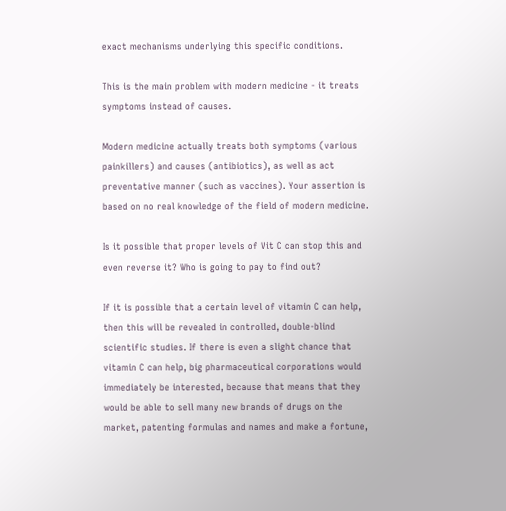exact mechanisms underlying this specific conditions.

This is the main problem with modern medicine - it treats symptoms instead of causes.

Modern medicine actually treats both symptoms (various painkillers) and causes (antibiotics), as well as act preventative manner (such as vaccines). Your assertion is based on no real knowledge of the field of modern medicine.

Is it possible that proper levels of Vit C can stop this and even reverse it? Who is going to pay to find out?

If it is possible that a certain level of vitamin C can help, then this will be revealed in controlled, double-blind scientific studies. If there is even a slight chance that vitamin C can help, big pharmaceutical corporations would immediately be interested, because that means that they would be able to sell many new brands of drugs on the market, patenting formulas and names and make a fortune,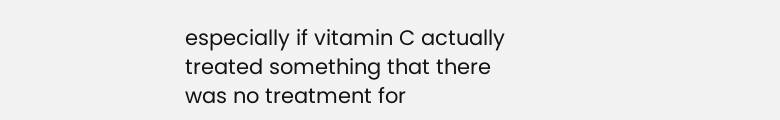especially if vitamin C actually treated something that there was no treatment for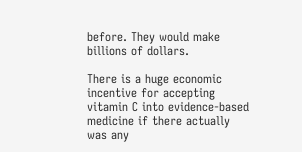before. They would make billions of dollars.

There is a huge economic incentive for accepting vitamin C into evidence-based medicine if there actually was any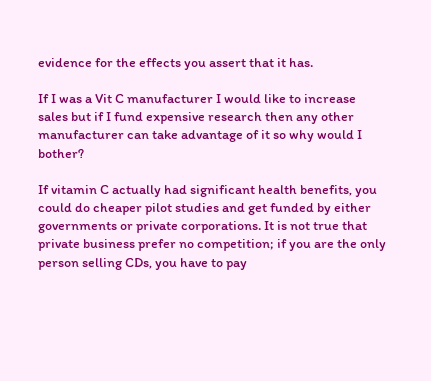evidence for the effects you assert that it has.

If I was a Vit C manufacturer I would like to increase sales but if I fund expensive research then any other manufacturer can take advantage of it so why would I bother?

If vitamin C actually had significant health benefits, you could do cheaper pilot studies and get funded by either governments or private corporations. It is not true that private business prefer no competition; if you are the only person selling CDs, you have to pay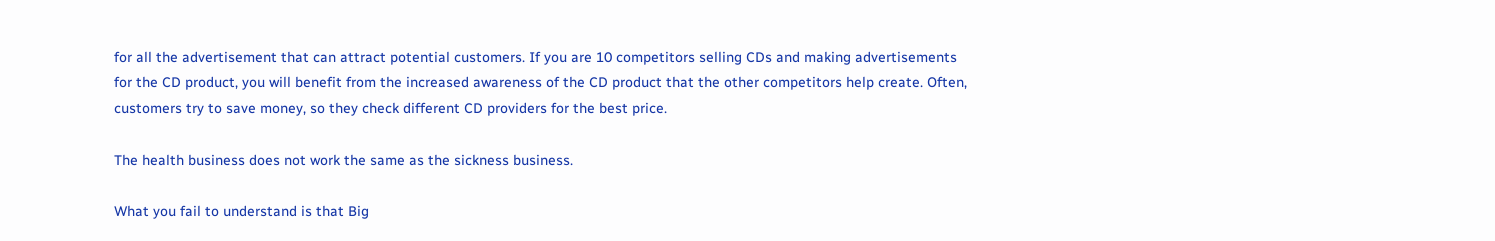for all the advertisement that can attract potential customers. If you are 10 competitors selling CDs and making advertisements for the CD product, you will benefit from the increased awareness of the CD product that the other competitors help create. Often, customers try to save money, so they check different CD providers for the best price.

The health business does not work the same as the sickness business.

What you fail to understand is that Big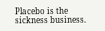Placebo is the sickness business.